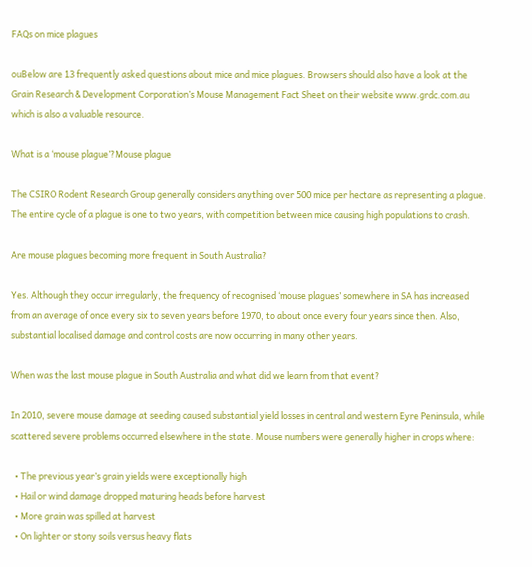FAQs on mice plagues

ouBelow are 13 frequently asked questions about mice and mice plagues. Browsers should also have a look at the Grain Research & Development Corporation’s Mouse Management Fact Sheet on their website www.grdc.com.au which is also a valuable resource.

What is a ‘mouse plague’?Mouse plague

The CSIRO Rodent Research Group generally considers anything over 500 mice per hectare as representing a plague. The entire cycle of a plague is one to two years, with competition between mice causing high populations to crash.

Are mouse plagues becoming more frequent in South Australia?

Yes. Although they occur irregularly, the frequency of recognised ‘mouse plagues’ somewhere in SA has increased from an average of once every six to seven years before 1970, to about once every four years since then. Also, substantial localised damage and control costs are now occurring in many other years.

When was the last mouse plague in South Australia and what did we learn from that event?

In 2010, severe mouse damage at seeding caused substantial yield losses in central and western Eyre Peninsula, while scattered severe problems occurred elsewhere in the state. Mouse numbers were generally higher in crops where:

  • The previous year’s grain yields were exceptionally high
  • Hail or wind damage dropped maturing heads before harvest
  • More grain was spilled at harvest
  • On lighter or stony soils versus heavy flats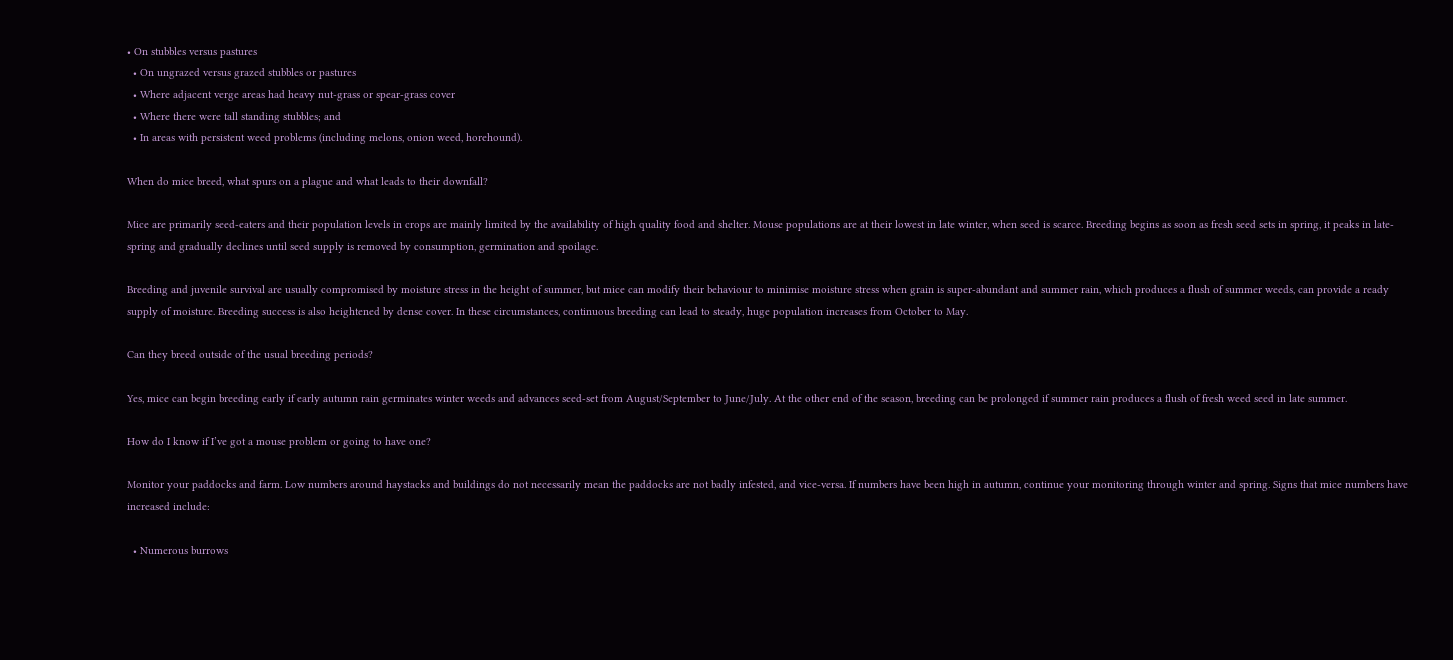• On stubbles versus pastures
  • On ungrazed versus grazed stubbles or pastures
  • Where adjacent verge areas had heavy nut-grass or spear-grass cover
  • Where there were tall standing stubbles; and
  • In areas with persistent weed problems (including melons, onion weed, horehound).

When do mice breed, what spurs on a plague and what leads to their downfall?

Mice are primarily seed-eaters and their population levels in crops are mainly limited by the availability of high quality food and shelter. Mouse populations are at their lowest in late winter, when seed is scarce. Breeding begins as soon as fresh seed sets in spring, it peaks in late-spring and gradually declines until seed supply is removed by consumption, germination and spoilage.

Breeding and juvenile survival are usually compromised by moisture stress in the height of summer, but mice can modify their behaviour to minimise moisture stress when grain is super-abundant and summer rain, which produces a flush of summer weeds, can provide a ready supply of moisture. Breeding success is also heightened by dense cover. In these circumstances, continuous breeding can lead to steady, huge population increases from October to May.

Can they breed outside of the usual breeding periods?

Yes, mice can begin breeding early if early autumn rain germinates winter weeds and advances seed-set from August/September to June/July. At the other end of the season, breeding can be prolonged if summer rain produces a flush of fresh weed seed in late summer.

How do I know if I’ve got a mouse problem or going to have one?

Monitor your paddocks and farm. Low numbers around haystacks and buildings do not necessarily mean the paddocks are not badly infested, and vice-versa. If numbers have been high in autumn, continue your monitoring through winter and spring. Signs that mice numbers have increased include:

  • Numerous burrows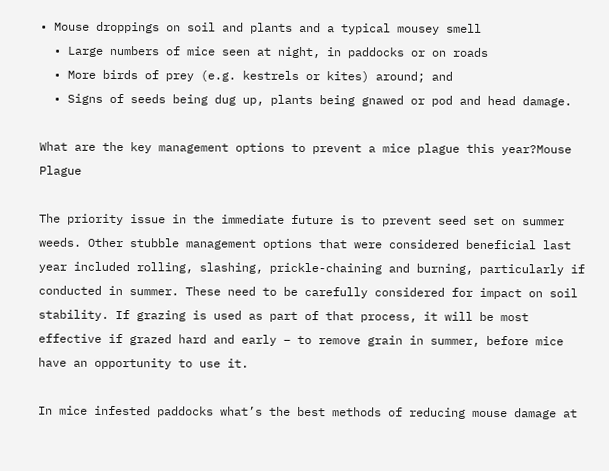• Mouse droppings on soil and plants and a typical mousey smell
  • Large numbers of mice seen at night, in paddocks or on roads
  • More birds of prey (e.g. kestrels or kites) around; and
  • Signs of seeds being dug up, plants being gnawed or pod and head damage.

What are the key management options to prevent a mice plague this year?Mouse Plague

The priority issue in the immediate future is to prevent seed set on summer weeds. Other stubble management options that were considered beneficial last year included rolling, slashing, prickle-chaining and burning, particularly if conducted in summer. These need to be carefully considered for impact on soil stability. If grazing is used as part of that process, it will be most effective if grazed hard and early – to remove grain in summer, before mice have an opportunity to use it.

In mice infested paddocks what’s the best methods of reducing mouse damage at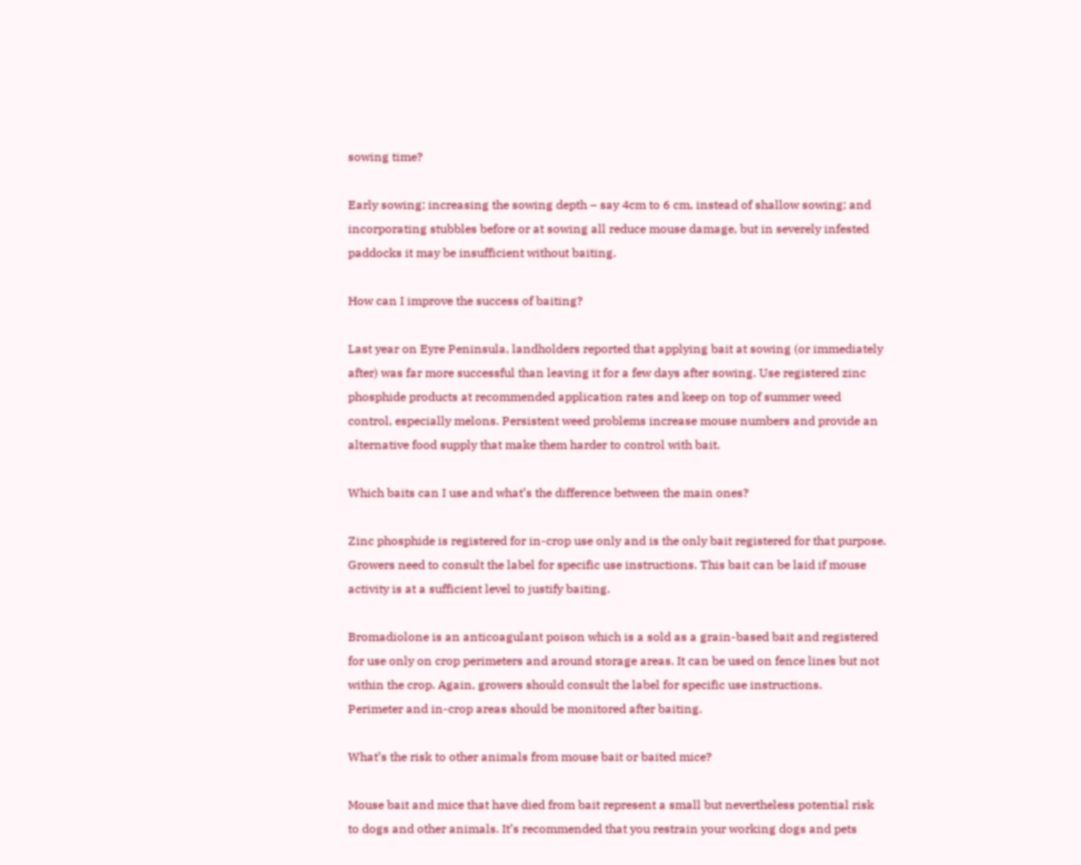sowing time?

Early sowing; increasing the sowing depth – say 4cm to 6 cm, instead of shallow sowing; and incorporating stubbles before or at sowing all reduce mouse damage, but in severely infested paddocks it may be insufficient without baiting.

How can I improve the success of baiting?

Last year on Eyre Peninsula, landholders reported that applying bait at sowing (or immediately after) was far more successful than leaving it for a few days after sowing. Use registered zinc phosphide products at recommended application rates and keep on top of summer weed control, especially melons. Persistent weed problems increase mouse numbers and provide an alternative food supply that make them harder to control with bait.

Which baits can I use and what’s the difference between the main ones?

Zinc phosphide is registered for in-crop use only and is the only bait registered for that purpose. Growers need to consult the label for specific use instructions. This bait can be laid if mouse activity is at a sufficient level to justify baiting.

Bromadiolone is an anticoagulant poison which is a sold as a grain-based bait and registered for use only on crop perimeters and around storage areas. It can be used on fence lines but not within the crop. Again, growers should consult the label for specific use instructions.
Perimeter and in-crop areas should be monitored after baiting.

What’s the risk to other animals from mouse bait or baited mice?

Mouse bait and mice that have died from bait represent a small but nevertheless potential risk to dogs and other animals. It’s recommended that you restrain your working dogs and pets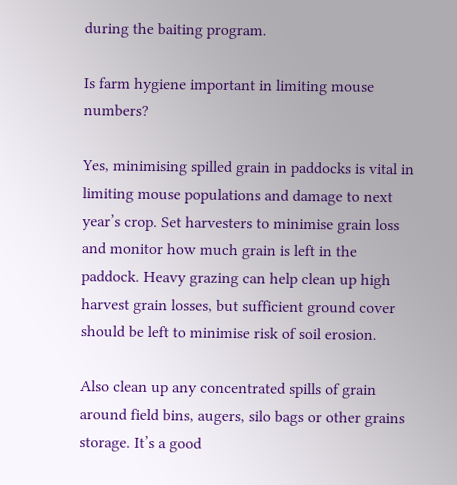during the baiting program.

Is farm hygiene important in limiting mouse numbers?

Yes, minimising spilled grain in paddocks is vital in limiting mouse populations and damage to next year’s crop. Set harvesters to minimise grain loss and monitor how much grain is left in the paddock. Heavy grazing can help clean up high harvest grain losses, but sufficient ground cover should be left to minimise risk of soil erosion.

Also clean up any concentrated spills of grain around field bins, augers, silo bags or other grains storage. It’s a good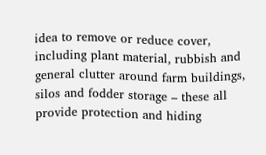idea to remove or reduce cover, including plant material, rubbish and general clutter around farm buildings, silos and fodder storage – these all provide protection and hiding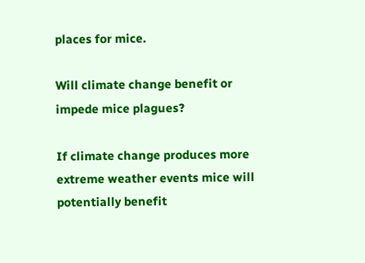places for mice.

Will climate change benefit or impede mice plagues?

If climate change produces more extreme weather events mice will potentially benefit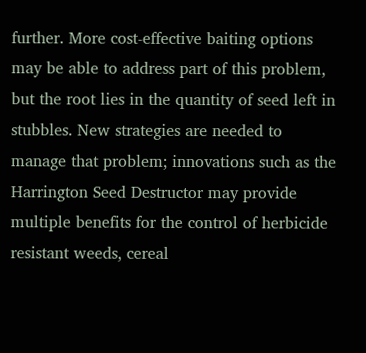further. More cost-effective baiting options may be able to address part of this problem, but the root lies in the quantity of seed left in stubbles. New strategies are needed to manage that problem; innovations such as the Harrington Seed Destructor may provide multiple benefits for the control of herbicide resistant weeds, cereal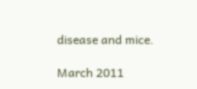disease and mice.

March 2011